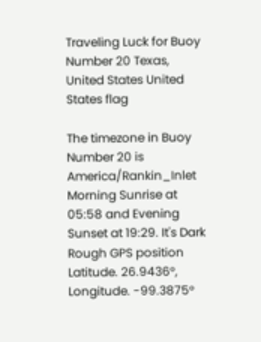Traveling Luck for Buoy Number 20 Texas, United States United States flag

The timezone in Buoy Number 20 is America/Rankin_Inlet
Morning Sunrise at 05:58 and Evening Sunset at 19:29. It's Dark
Rough GPS position Latitude. 26.9436°, Longitude. -99.3875°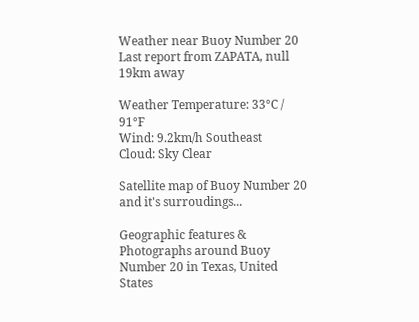Weather near Buoy Number 20 Last report from ZAPATA, null 19km away

Weather Temperature: 33°C / 91°F
Wind: 9.2km/h Southeast
Cloud: Sky Clear

Satellite map of Buoy Number 20 and it's surroudings...

Geographic features & Photographs around Buoy Number 20 in Texas, United States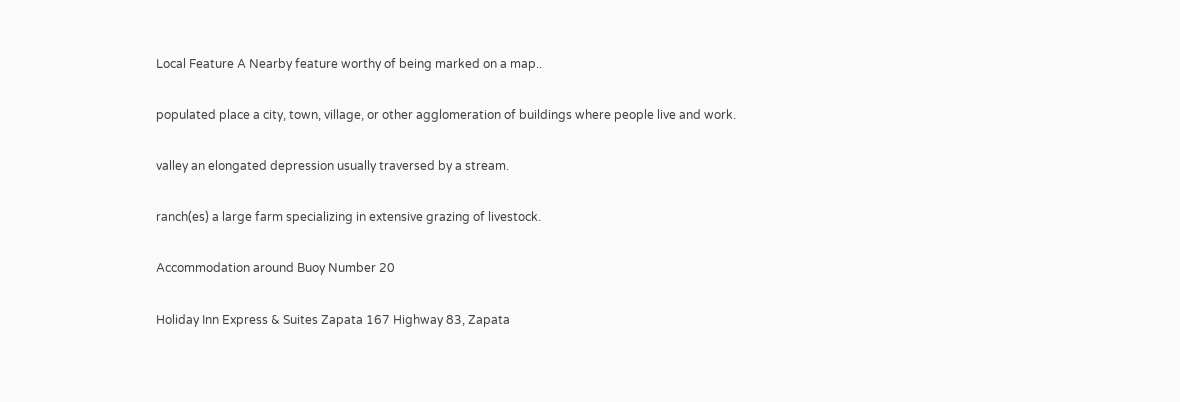Local Feature A Nearby feature worthy of being marked on a map..

populated place a city, town, village, or other agglomeration of buildings where people live and work.

valley an elongated depression usually traversed by a stream.

ranch(es) a large farm specializing in extensive grazing of livestock.

Accommodation around Buoy Number 20

Holiday Inn Express & Suites Zapata 167 Highway 83, Zapata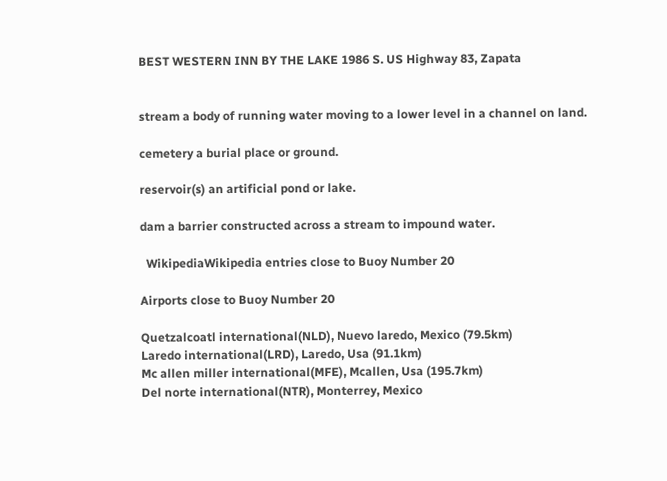BEST WESTERN INN BY THE LAKE 1986 S. US Highway 83, Zapata


stream a body of running water moving to a lower level in a channel on land.

cemetery a burial place or ground.

reservoir(s) an artificial pond or lake.

dam a barrier constructed across a stream to impound water.

  WikipediaWikipedia entries close to Buoy Number 20

Airports close to Buoy Number 20

Quetzalcoatl international(NLD), Nuevo laredo, Mexico (79.5km)
Laredo international(LRD), Laredo, Usa (91.1km)
Mc allen miller international(MFE), Mcallen, Usa (195.7km)
Del norte international(NTR), Monterrey, Mexico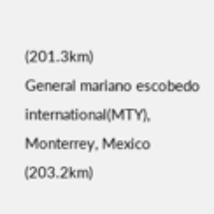(201.3km)
General mariano escobedo international(MTY), Monterrey, Mexico (203.2km)